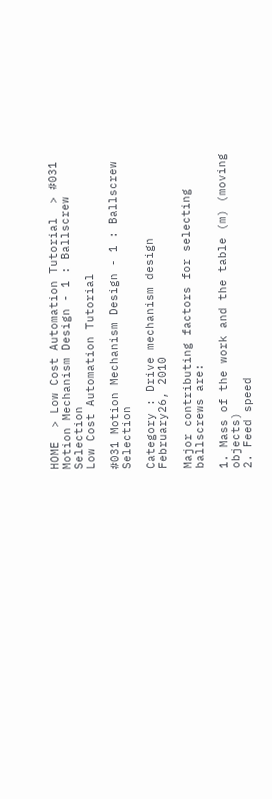HOME  > Low Cost Automation Tutorial  > #031 Motion Mechanism Design - 1 : Ballscrew Selection
Low Cost Automation Tutorial

#031 Motion Mechanism Design - 1 : Ballscrew Selection

Category : Drive mechanism design
February26, 2010

Major contributing factors for selecting ballscrews are:

1. Mass of the work and the table (m) (moving objects)
2. Feed speed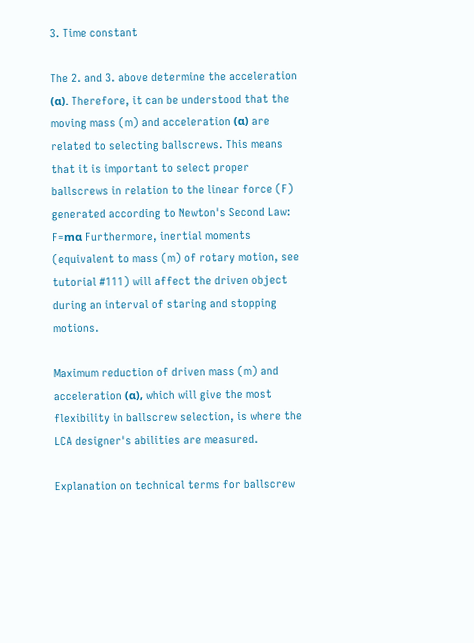3. Time constant

The 2. and 3. above determine the acceleration (α). Therefore, it can be understood that the moving mass (m) and acceleration (α) are related to selecting ballscrews. This means that it is important to select proper ballscrews in relation to the linear force (F) generated according to Newton's Second Law: F=mα Furthermore, inertial moments (equivalent to mass (m) of rotary motion, see tutorial #111) will affect the driven object during an interval of staring and stopping motions.

Maximum reduction of driven mass (m) and acceleration (α), which will give the most flexibility in ballscrew selection, is where the LCA designer's abilities are measured.

Explanation on technical terms for ballscrew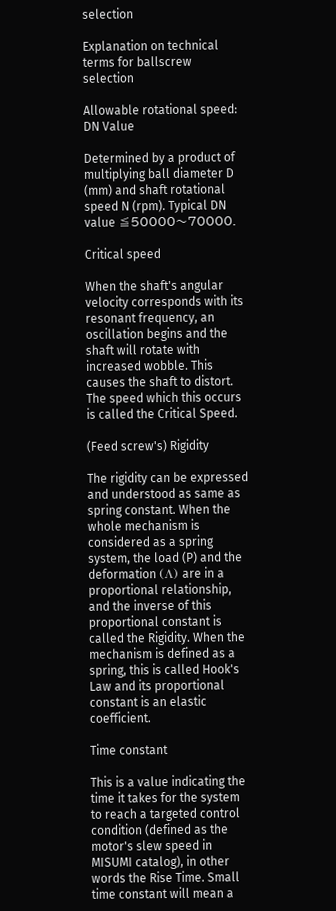selection

Explanation on technical terms for ballscrew selection

Allowable rotational speed: DN Value

Determined by a product of multiplying ball diameter D (mm) and shaft rotational speed N (rpm). Typical DN value ≦50000〜70000.

Critical speed

When the shaft's angular velocity corresponds with its resonant frequency, an oscillation begins and the shaft will rotate with increased wobble. This causes the shaft to distort. The speed which this occurs is called the Critical Speed.

(Feed screw's) Rigidity

The rigidity can be expressed and understood as same as spring constant. When the whole mechanism is considered as a spring system, the load (P) and the deformation (Λ) are in a proportional relationship, and the inverse of this proportional constant is called the Rigidity. When the mechanism is defined as a spring, this is called Hook's Law and its proportional constant is an elastic coefficient.

Time constant

This is a value indicating the time it takes for the system to reach a targeted control condition (defined as the motor's slew speed in MISUMI catalog), in other words the Rise Time. Small time constant will mean a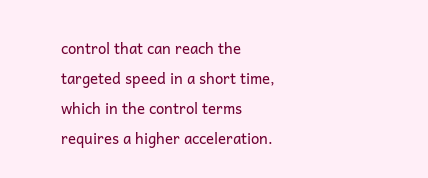control that can reach the targeted speed in a short time, which in the control terms requires a higher acceleration.